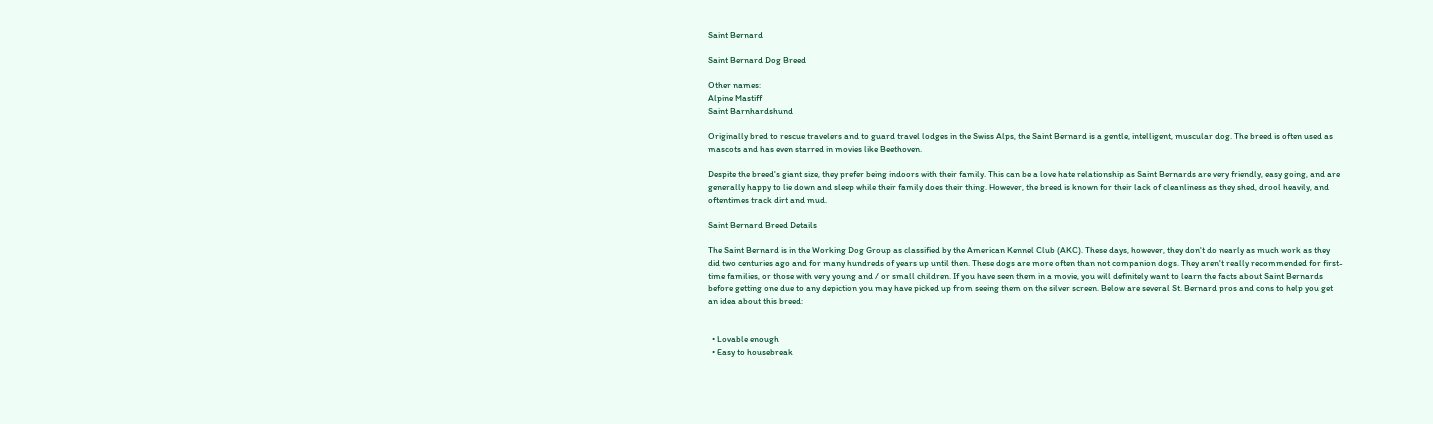Saint Bernard

Saint Bernard Dog Breed

Other names:
Alpine Mastiff
Saint Barnhardshund

Originally bred to rescue travelers and to guard travel lodges in the Swiss Alps, the Saint Bernard is a gentle, intelligent, muscular dog. The breed is often used as mascots and has even starred in movies like Beethoven.

Despite the breed's giant size, they prefer being indoors with their family. This can be a love hate relationship as Saint Bernards are very friendly, easy going, and are generally happy to lie down and sleep while their family does their thing. However, the breed is known for their lack of cleanliness as they shed, drool heavily, and oftentimes track dirt and mud.

Saint Bernard Breed Details

The Saint Bernard is in the Working Dog Group as classified by the American Kennel Club (AKC). These days, however, they don't do nearly as much work as they did two centuries ago and for many hundreds of years up until then. These dogs are more often than not companion dogs. They aren't really recommended for first-time families, or those with very young and / or small children. If you have seen them in a movie, you will definitely want to learn the facts about Saint Bernards before getting one due to any depiction you may have picked up from seeing them on the silver screen. Below are several St. Bernard pros and cons to help you get an idea about this breed:


  • Lovable enough
  • Easy to housebreak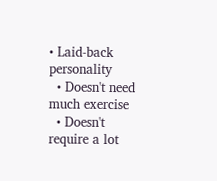• Laid-back personality
  • Doesn't need much exercise
  • Doesn't require a lot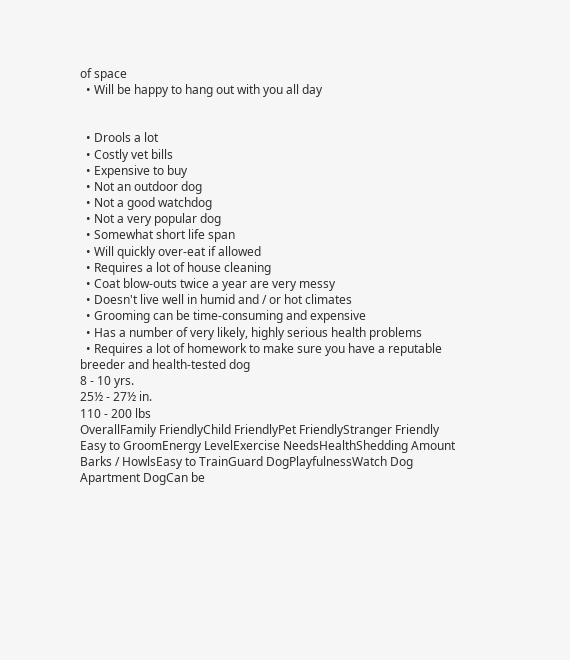of space
  • Will be happy to hang out with you all day


  • Drools a lot
  • Costly vet bills
  • Expensive to buy
  • Not an outdoor dog
  • Not a good watchdog
  • Not a very popular dog
  • Somewhat short life span
  • Will quickly over-eat if allowed
  • Requires a lot of house cleaning
  • Coat blow-outs twice a year are very messy
  • Doesn't live well in humid and / or hot climates
  • Grooming can be time-consuming and expensive
  • Has a number of very likely, highly serious health problems
  • Requires a lot of homework to make sure you have a reputable breeder and health-tested dog
8 - 10 yrs.
25½ - 27½ in.
110 - 200 lbs
OverallFamily FriendlyChild FriendlyPet FriendlyStranger Friendly
Easy to GroomEnergy LevelExercise NeedsHealthShedding Amount
Barks / HowlsEasy to TrainGuard DogPlayfulnessWatch Dog
Apartment DogCan be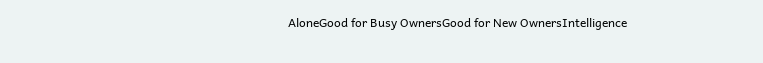AloneGood for Busy OwnersGood for New OwnersIntelligence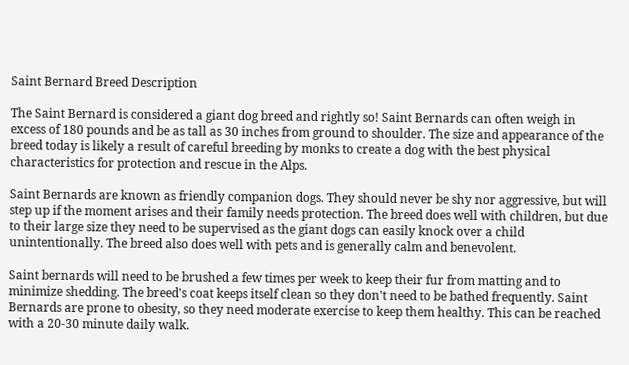Saint Bernard Breed Description

The Saint Bernard is considered a giant dog breed and rightly so! Saint Bernards can often weigh in excess of 180 pounds and be as tall as 30 inches from ground to shoulder. The size and appearance of the breed today is likely a result of careful breeding by monks to create a dog with the best physical characteristics for protection and rescue in the Alps.

Saint Bernards are known as friendly companion dogs. They should never be shy nor aggressive, but will step up if the moment arises and their family needs protection. The breed does well with children, but due to their large size they need to be supervised as the giant dogs can easily knock over a child unintentionally. The breed also does well with pets and is generally calm and benevolent.

Saint bernards will need to be brushed a few times per week to keep their fur from matting and to minimize shedding. The breed's coat keeps itself clean so they don't need to be bathed frequently. Saint Bernards are prone to obesity, so they need moderate exercise to keep them healthy. This can be reached with a 20-30 minute daily walk.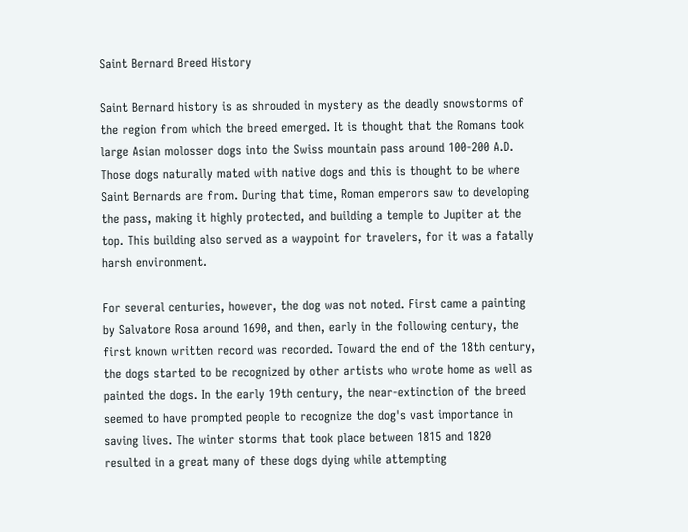Saint Bernard Breed History

Saint Bernard history is as shrouded in mystery as the deadly snowstorms of the region from which the breed emerged. It is thought that the Romans took large Asian molosser dogs into the Swiss mountain pass around 100-200 A.D. Those dogs naturally mated with native dogs and this is thought to be where Saint Bernards are from. During that time, Roman emperors saw to developing the pass, making it highly protected, and building a temple to Jupiter at the top. This building also served as a waypoint for travelers, for it was a fatally harsh environment.

For several centuries, however, the dog was not noted. First came a painting by Salvatore Rosa around 1690, and then, early in the following century, the first known written record was recorded. Toward the end of the 18th century, the dogs started to be recognized by other artists who wrote home as well as painted the dogs. In the early 19th century, the near-extinction of the breed seemed to have prompted people to recognize the dog's vast importance in saving lives. The winter storms that took place between 1815 and 1820 resulted in a great many of these dogs dying while attempting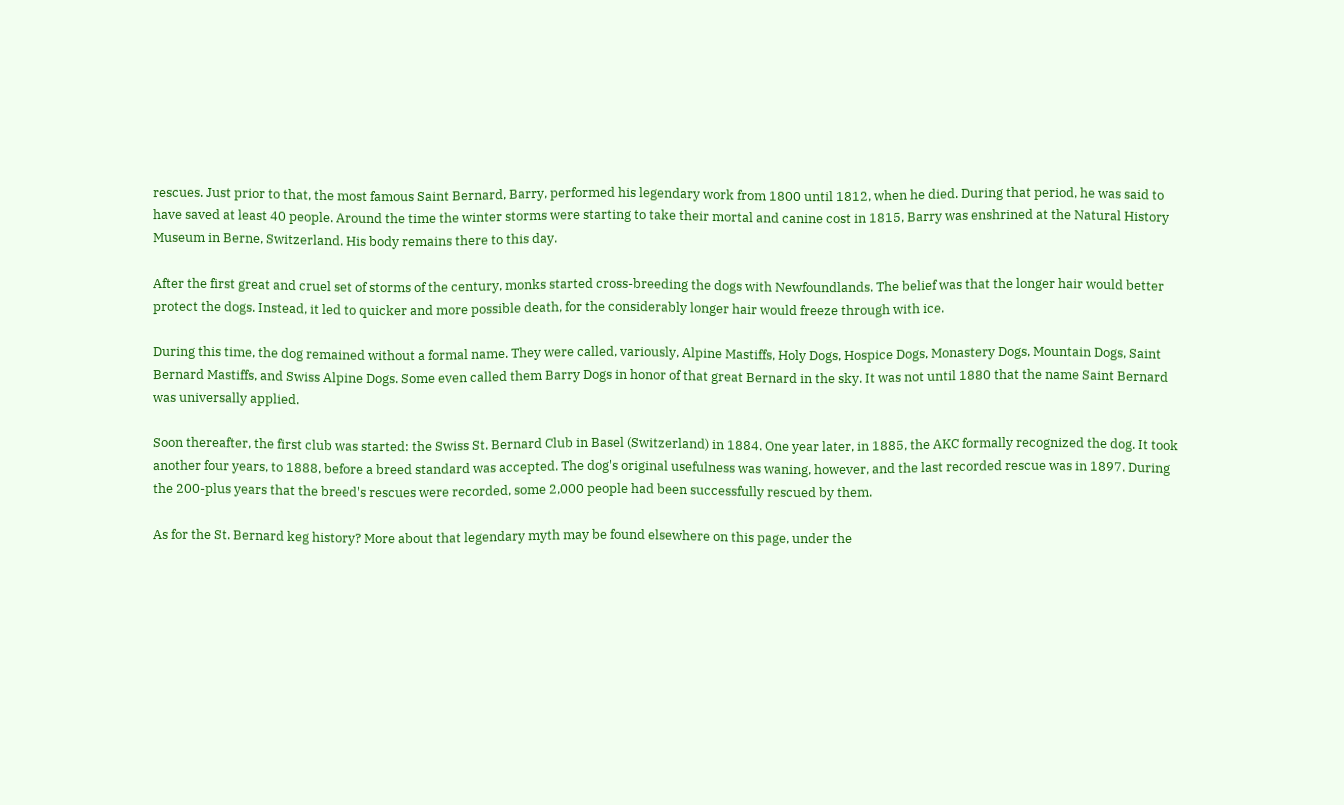rescues. Just prior to that, the most famous Saint Bernard, Barry, performed his legendary work from 1800 until 1812, when he died. During that period, he was said to have saved at least 40 people. Around the time the winter storms were starting to take their mortal and canine cost in 1815, Barry was enshrined at the Natural History Museum in Berne, Switzerland. His body remains there to this day.

After the first great and cruel set of storms of the century, monks started cross-breeding the dogs with Newfoundlands. The belief was that the longer hair would better protect the dogs. Instead, it led to quicker and more possible death, for the considerably longer hair would freeze through with ice.

During this time, the dog remained without a formal name. They were called, variously, Alpine Mastiffs, Holy Dogs, Hospice Dogs, Monastery Dogs, Mountain Dogs, Saint Bernard Mastiffs, and Swiss Alpine Dogs. Some even called them Barry Dogs in honor of that great Bernard in the sky. It was not until 1880 that the name Saint Bernard was universally applied.

Soon thereafter, the first club was started: the Swiss St. Bernard Club in Basel (Switzerland) in 1884. One year later, in 1885, the AKC formally recognized the dog. It took another four years, to 1888, before a breed standard was accepted. The dog's original usefulness was waning, however, and the last recorded rescue was in 1897. During the 200-plus years that the breed's rescues were recorded, some 2,000 people had been successfully rescued by them.

As for the St. Bernard keg history? More about that legendary myth may be found elsewhere on this page, under the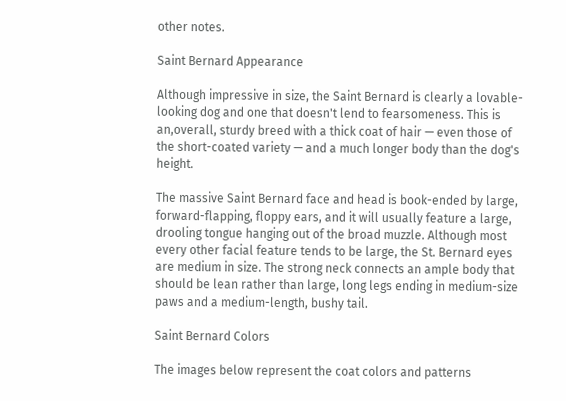other notes.

Saint Bernard Appearance

Although impressive in size, the Saint Bernard is clearly a lovable-looking dog and one that doesn't lend to fearsomeness. This is an,overall, sturdy breed with a thick coat of hair — even those of the short-coated variety — and a much longer body than the dog's height.

The massive Saint Bernard face and head is book-ended by large, forward-flapping, floppy ears, and it will usually feature a large, drooling tongue hanging out of the broad muzzle. Although most every other facial feature tends to be large, the St. Bernard eyes are medium in size. The strong neck connects an ample body that should be lean rather than large, long legs ending in medium-size paws and a medium-length, bushy tail.

Saint Bernard Colors

The images below represent the coat colors and patterns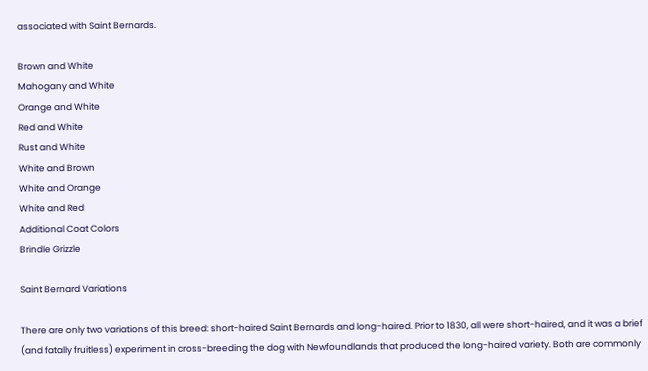associated with Saint Bernards.

Brown and White
Mahogany and White
Orange and White
Red and White
Rust and White
White and Brown
White and Orange
White and Red
Additional Coat Colors
Brindle Grizzle

Saint Bernard Variations

There are only two variations of this breed: short-haired Saint Bernards and long-haired. Prior to 1830, all were short-haired, and it was a brief (and fatally fruitless) experiment in cross-breeding the dog with Newfoundlands that produced the long-haired variety. Both are commonly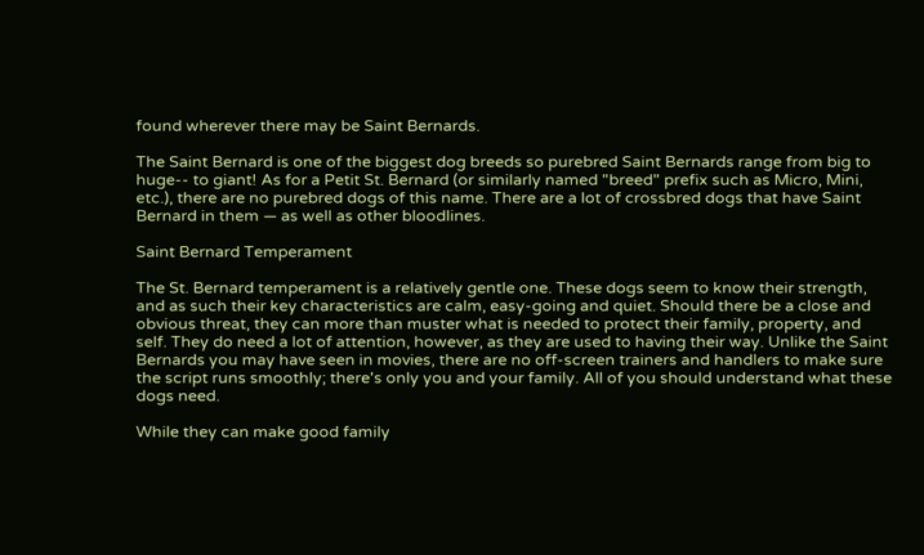found wherever there may be Saint Bernards.

The Saint Bernard is one of the biggest dog breeds so purebred Saint Bernards range from big to huge-- to giant! As for a Petit St. Bernard (or similarly named "breed" prefix such as Micro, Mini, etc.), there are no purebred dogs of this name. There are a lot of crossbred dogs that have Saint Bernard in them — as well as other bloodlines.

Saint Bernard Temperament

The St. Bernard temperament is a relatively gentle one. These dogs seem to know their strength, and as such their key characteristics are calm, easy-going and quiet. Should there be a close and obvious threat, they can more than muster what is needed to protect their family, property, and self. They do need a lot of attention, however, as they are used to having their way. Unlike the Saint Bernards you may have seen in movies, there are no off-screen trainers and handlers to make sure the script runs smoothly; there's only you and your family. All of you should understand what these dogs need.

While they can make good family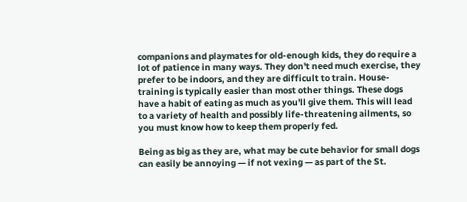companions and playmates for old-enough kids, they do require a lot of patience in many ways. They don't need much exercise, they prefer to be indoors, and they are difficult to train. House-training is typically easier than most other things. These dogs have a habit of eating as much as you'll give them. This will lead to a variety of health and possibly life-threatening ailments, so you must know how to keep them properly fed.

Being as big as they are, what may be cute behavior for small dogs can easily be annoying — if not vexing — as part of the St.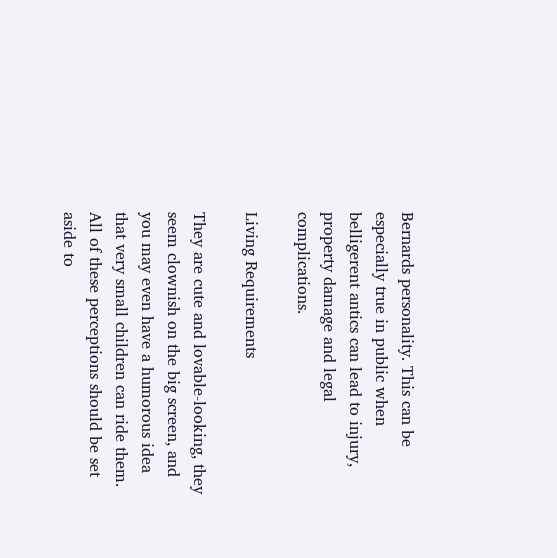Bernards personality. This can be especially true in public when belligerent antics can lead to injury, property damage and legal complications.

Living Requirements

They are cute and lovable-looking, they seem clownish on the big screen, and you may even have a humorous idea that very small children can ride them. All of these perceptions should be set aside to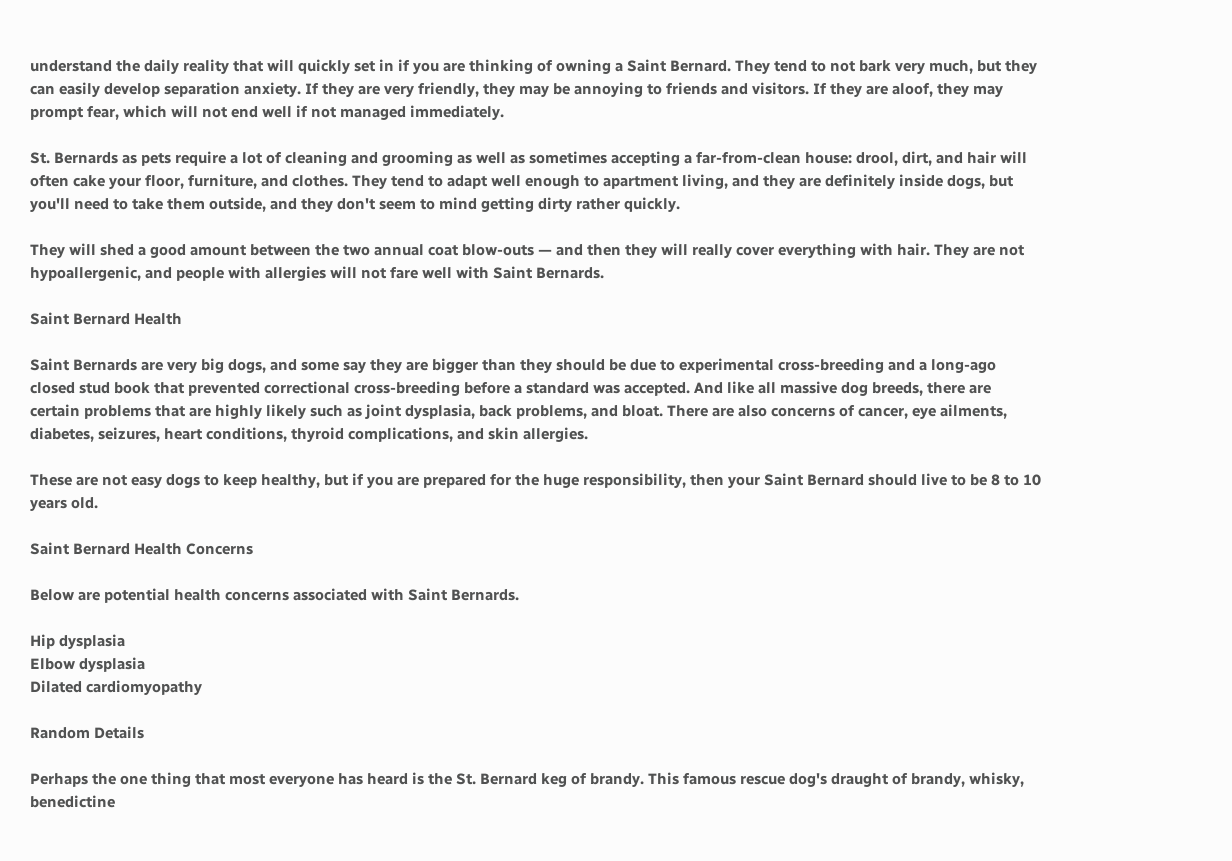understand the daily reality that will quickly set in if you are thinking of owning a Saint Bernard. They tend to not bark very much, but they can easily develop separation anxiety. If they are very friendly, they may be annoying to friends and visitors. If they are aloof, they may prompt fear, which will not end well if not managed immediately.

St. Bernards as pets require a lot of cleaning and grooming as well as sometimes accepting a far-from-clean house: drool, dirt, and hair will often cake your floor, furniture, and clothes. They tend to adapt well enough to apartment living, and they are definitely inside dogs, but you'll need to take them outside, and they don't seem to mind getting dirty rather quickly.

They will shed a good amount between the two annual coat blow-outs — and then they will really cover everything with hair. They are not hypoallergenic, and people with allergies will not fare well with Saint Bernards.

Saint Bernard Health

Saint Bernards are very big dogs, and some say they are bigger than they should be due to experimental cross-breeding and a long-ago closed stud book that prevented correctional cross-breeding before a standard was accepted. And like all massive dog breeds, there are certain problems that are highly likely such as joint dysplasia, back problems, and bloat. There are also concerns of cancer, eye ailments, diabetes, seizures, heart conditions, thyroid complications, and skin allergies.

These are not easy dogs to keep healthy, but if you are prepared for the huge responsibility, then your Saint Bernard should live to be 8 to 10 years old.

Saint Bernard Health Concerns

Below are potential health concerns associated with Saint Bernards.

Hip dysplasia
Elbow dysplasia
Dilated cardiomyopathy

Random Details

Perhaps the one thing that most everyone has heard is the St. Bernard keg of brandy. This famous rescue dog's draught of brandy, whisky, benedictine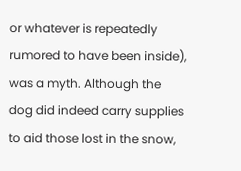or whatever is repeatedly rumored to have been inside), was a myth. Although the dog did indeed carry supplies to aid those lost in the snow,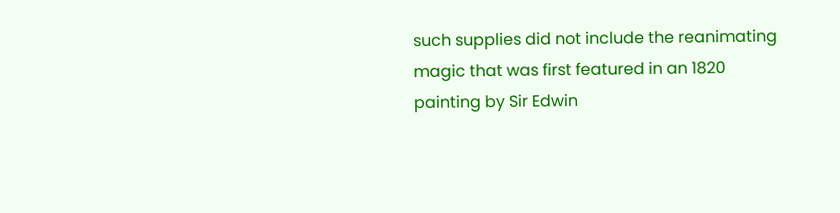such supplies did not include the reanimating magic that was first featured in an 1820 painting by Sir Edwin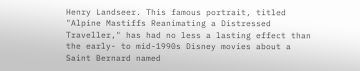Henry Landseer. This famous portrait, titled "Alpine Mastiffs Reanimating a Distressed Traveller," has had no less a lasting effect than the early- to mid-1990s Disney movies about a Saint Bernard named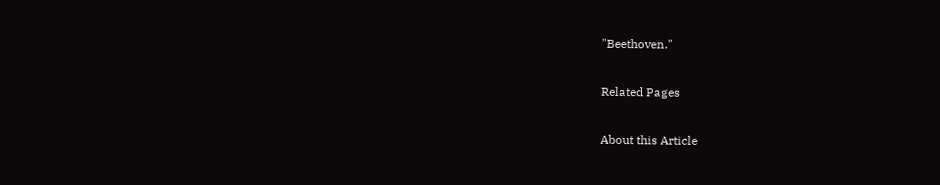"Beethoven."

Related Pages

About this Article